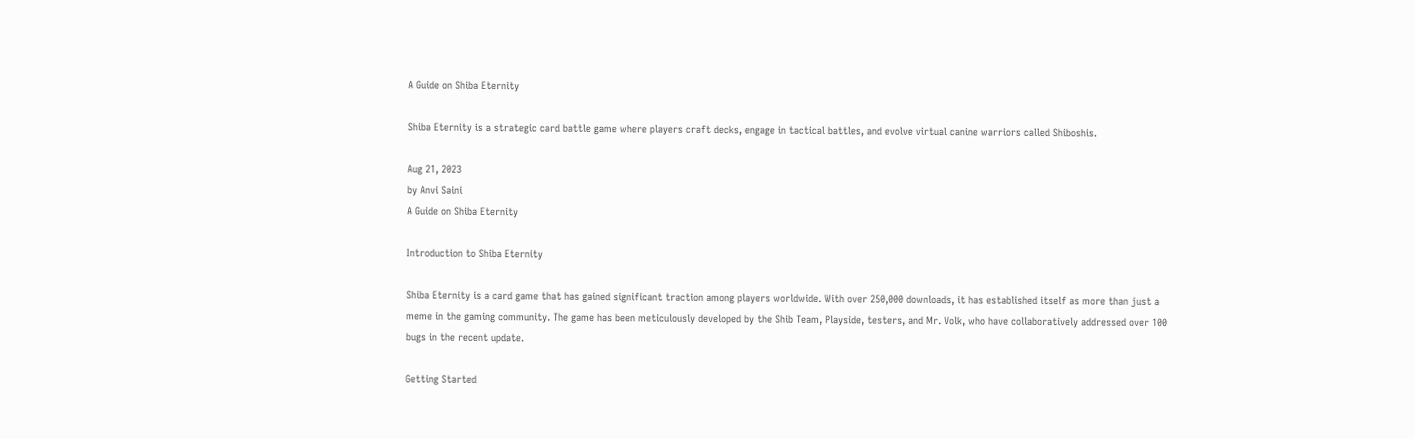A Guide on Shiba Eternity

Shiba Eternity is a strategic card battle game where players craft decks, engage in tactical battles, and evolve virtual canine warriors called Shiboshis.

Aug 21, 2023
by Anvi Saini
A Guide on Shiba Eternity

Introduction to Shiba Eternity

Shiba Eternity is a card game that has gained significant traction among players worldwide. With over 250,000 downloads, it has established itself as more than just a meme in the gaming community. The game has been meticulously developed by the Shib Team, Playside, testers, and Mr. Volk, who have collaboratively addressed over 100 bugs in the recent update.

Getting Started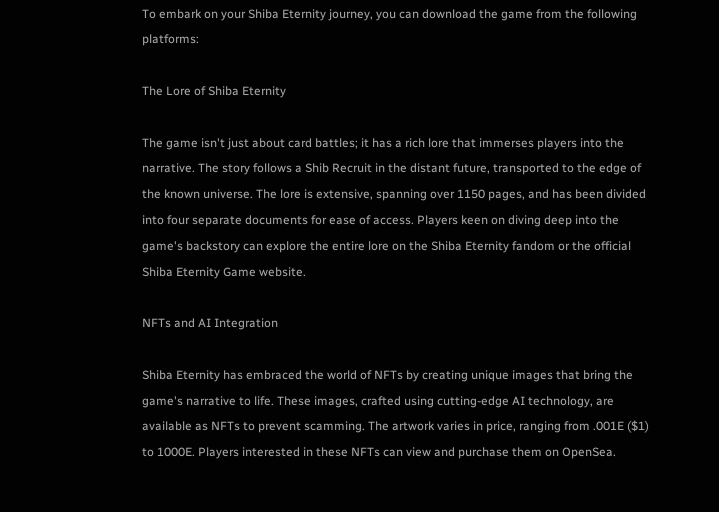To embark on your Shiba Eternity journey, you can download the game from the following platforms:

The Lore of Shiba Eternity

The game isn't just about card battles; it has a rich lore that immerses players into the narrative. The story follows a Shib Recruit in the distant future, transported to the edge of the known universe. The lore is extensive, spanning over 1150 pages, and has been divided into four separate documents for ease of access. Players keen on diving deep into the game's backstory can explore the entire lore on the Shiba Eternity fandom or the official Shiba Eternity Game website.

NFTs and AI Integration

Shiba Eternity has embraced the world of NFTs by creating unique images that bring the game's narrative to life. These images, crafted using cutting-edge AI technology, are available as NFTs to prevent scamming. The artwork varies in price, ranging from .001E ($1) to 1000E. Players interested in these NFTs can view and purchase them on OpenSea.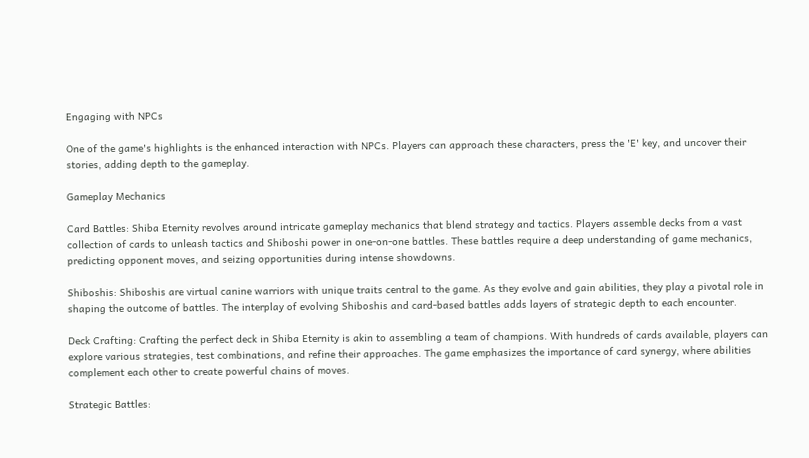Engaging with NPCs

One of the game's highlights is the enhanced interaction with NPCs. Players can approach these characters, press the 'E' key, and uncover their stories, adding depth to the gameplay.

Gameplay Mechanics

Card Battles: Shiba Eternity revolves around intricate gameplay mechanics that blend strategy and tactics. Players assemble decks from a vast collection of cards to unleash tactics and Shiboshi power in one-on-one battles. These battles require a deep understanding of game mechanics, predicting opponent moves, and seizing opportunities during intense showdowns.

Shiboshis: Shiboshis are virtual canine warriors with unique traits central to the game. As they evolve and gain abilities, they play a pivotal role in shaping the outcome of battles. The interplay of evolving Shiboshis and card-based battles adds layers of strategic depth to each encounter.

Deck Crafting: Crafting the perfect deck in Shiba Eternity is akin to assembling a team of champions. With hundreds of cards available, players can explore various strategies, test combinations, and refine their approaches. The game emphasizes the importance of card synergy, where abilities complement each other to create powerful chains of moves.

Strategic Battles: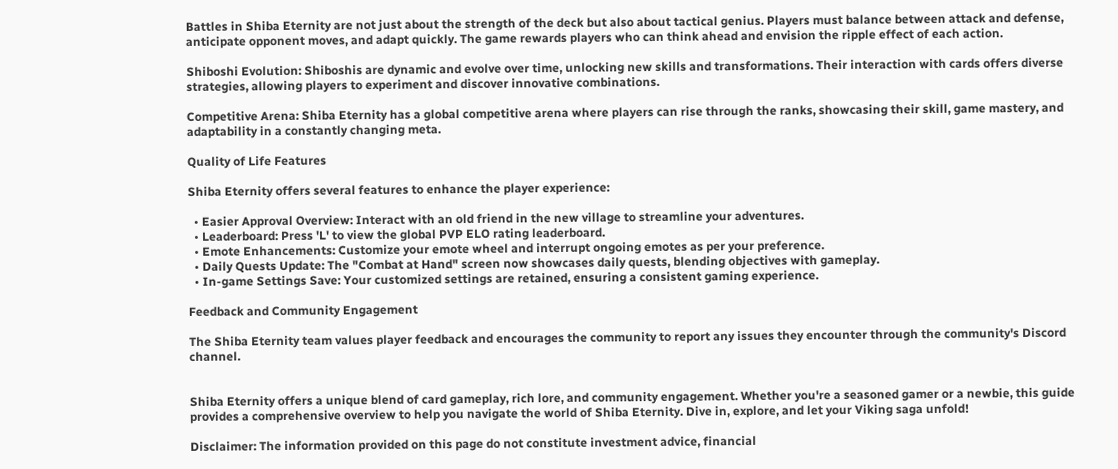Battles in Shiba Eternity are not just about the strength of the deck but also about tactical genius. Players must balance between attack and defense, anticipate opponent moves, and adapt quickly. The game rewards players who can think ahead and envision the ripple effect of each action.

Shiboshi Evolution: Shiboshis are dynamic and evolve over time, unlocking new skills and transformations. Their interaction with cards offers diverse strategies, allowing players to experiment and discover innovative combinations.

Competitive Arena: Shiba Eternity has a global competitive arena where players can rise through the ranks, showcasing their skill, game mastery, and adaptability in a constantly changing meta.

Quality of Life Features

Shiba Eternity offers several features to enhance the player experience:

  • Easier Approval Overview: Interact with an old friend in the new village to streamline your adventures.
  • Leaderboard: Press 'L' to view the global PVP ELO rating leaderboard.
  • Emote Enhancements: Customize your emote wheel and interrupt ongoing emotes as per your preference.
  • Daily Quests Update: The "Combat at Hand" screen now showcases daily quests, blending objectives with gameplay.
  • In-game Settings Save: Your customized settings are retained, ensuring a consistent gaming experience.

Feedback and Community Engagement

The Shiba Eternity team values player feedback and encourages the community to report any issues they encounter through the community's Discord channel.


Shiba Eternity offers a unique blend of card gameplay, rich lore, and community engagement. Whether you're a seasoned gamer or a newbie, this guide provides a comprehensive overview to help you navigate the world of Shiba Eternity. Dive in, explore, and let your Viking saga unfold!

Disclaimer: The information provided on this page do not constitute investment advice, financial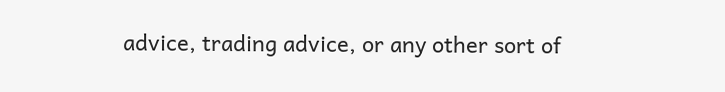advice, trading advice, or any other sort of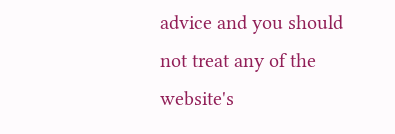advice and you should not treat any of the website's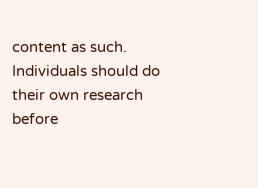content as such. Individuals should do their own research before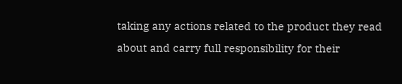taking any actions related to the product they read about and carry full responsibility for their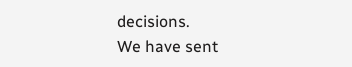decisions.
We have sent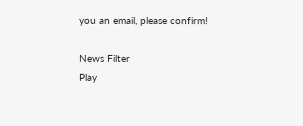you an email, please confirm!

News Filter
Play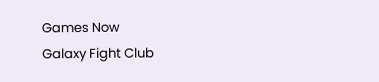Games Now
Galaxy Fight Club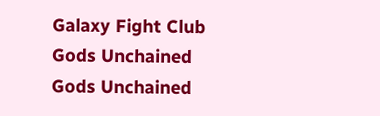Galaxy Fight Club
Gods Unchained
Gods Unchained